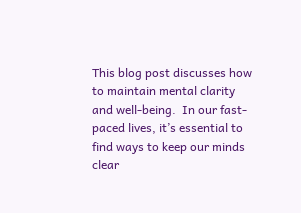This blog post discusses how to maintain mental clarity and well-being.  In our fast-paced lives, it’s essential to find ways to keep our minds clear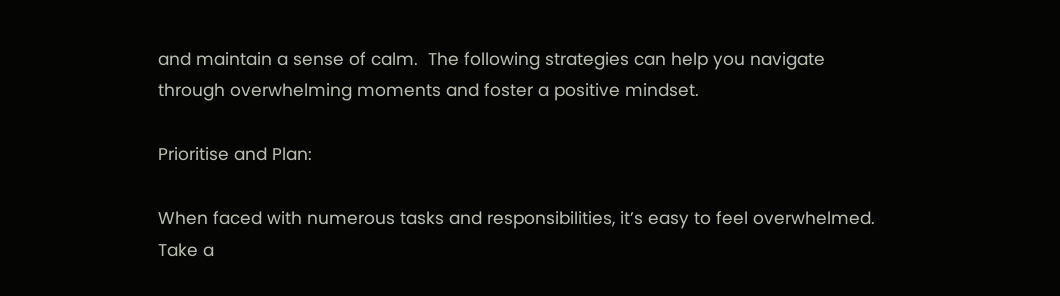and maintain a sense of calm.  The following strategies can help you navigate through overwhelming moments and foster a positive mindset.

Prioritise and Plan:

When faced with numerous tasks and responsibilities, it’s easy to feel overwhelmed.  Take a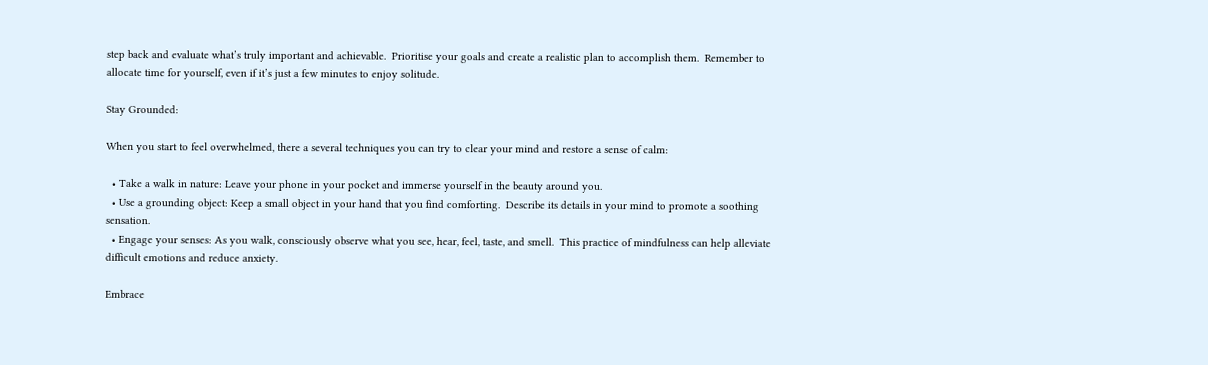step back and evaluate what’s truly important and achievable.  Prioritise your goals and create a realistic plan to accomplish them.  Remember to allocate time for yourself, even if it’s just a few minutes to enjoy solitude.

Stay Grounded:

When you start to feel overwhelmed, there a several techniques you can try to clear your mind and restore a sense of calm:

  • Take a walk in nature: Leave your phone in your pocket and immerse yourself in the beauty around you.
  • Use a grounding object: Keep a small object in your hand that you find comforting.  Describe its details in your mind to promote a soothing sensation.
  • Engage your senses: As you walk, consciously observe what you see, hear, feel, taste, and smell.  This practice of mindfulness can help alleviate difficult emotions and reduce anxiety.

Embrace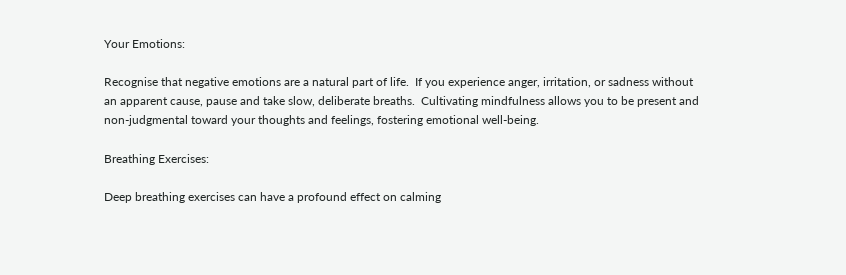Your Emotions:

Recognise that negative emotions are a natural part of life.  If you experience anger, irritation, or sadness without an apparent cause, pause and take slow, deliberate breaths.  Cultivating mindfulness allows you to be present and non-judgmental toward your thoughts and feelings, fostering emotional well-being.

Breathing Exercises:

Deep breathing exercises can have a profound effect on calming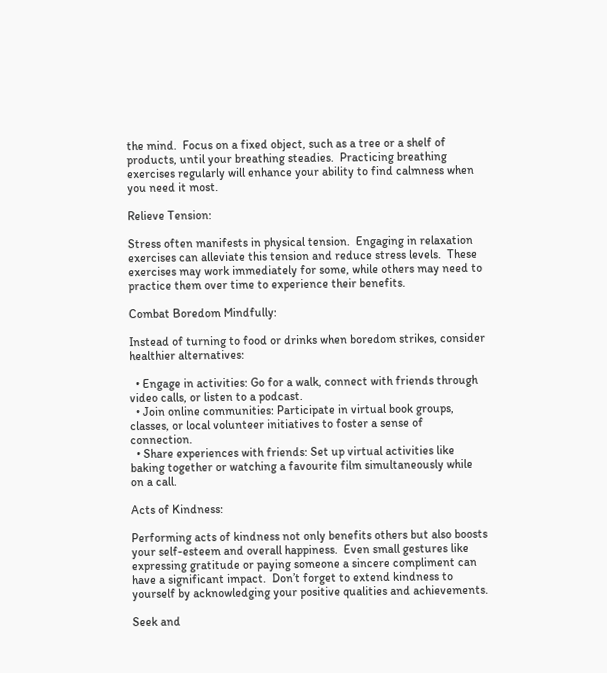the mind.  Focus on a fixed object, such as a tree or a shelf of products, until your breathing steadies.  Practicing breathing exercises regularly will enhance your ability to find calmness when you need it most.

Relieve Tension:

Stress often manifests in physical tension.  Engaging in relaxation exercises can alleviate this tension and reduce stress levels.  These exercises may work immediately for some, while others may need to practice them over time to experience their benefits.

Combat Boredom Mindfully:

Instead of turning to food or drinks when boredom strikes, consider healthier alternatives:

  • Engage in activities: Go for a walk, connect with friends through video calls, or listen to a podcast.
  • Join online communities: Participate in virtual book groups, classes, or local volunteer initiatives to foster a sense of connection.
  • Share experiences with friends: Set up virtual activities like baking together or watching a favourite film simultaneously while on a call.

Acts of Kindness:

Performing acts of kindness not only benefits others but also boosts your self-esteem and overall happiness.  Even small gestures like expressing gratitude or paying someone a sincere compliment can have a significant impact.  Don’t forget to extend kindness to yourself by acknowledging your positive qualities and achievements.

Seek and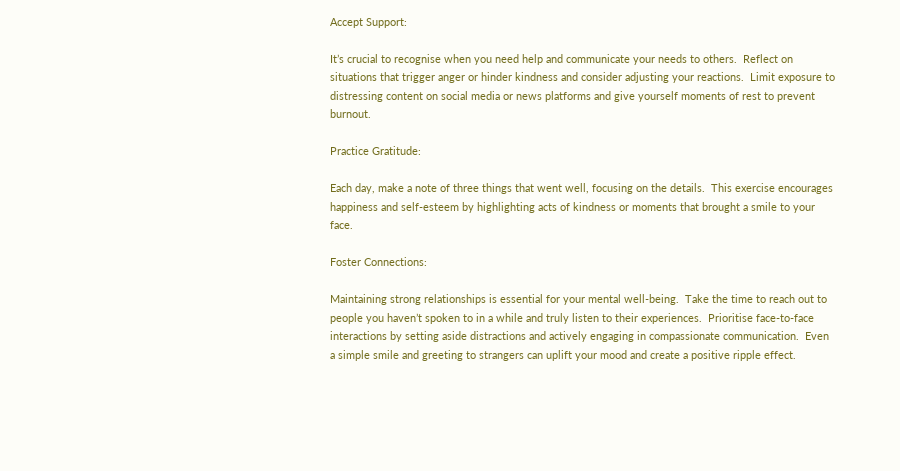Accept Support:

It’s crucial to recognise when you need help and communicate your needs to others.  Reflect on situations that trigger anger or hinder kindness and consider adjusting your reactions.  Limit exposure to distressing content on social media or news platforms and give yourself moments of rest to prevent burnout.

Practice Gratitude:

Each day, make a note of three things that went well, focusing on the details.  This exercise encourages happiness and self-esteem by highlighting acts of kindness or moments that brought a smile to your face.

Foster Connections:

Maintaining strong relationships is essential for your mental well-being.  Take the time to reach out to people you haven’t spoken to in a while and truly listen to their experiences.  Prioritise face-to-face interactions by setting aside distractions and actively engaging in compassionate communication.  Even a simple smile and greeting to strangers can uplift your mood and create a positive ripple effect.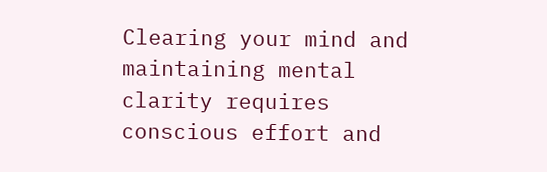Clearing your mind and maintaining mental clarity requires conscious effort and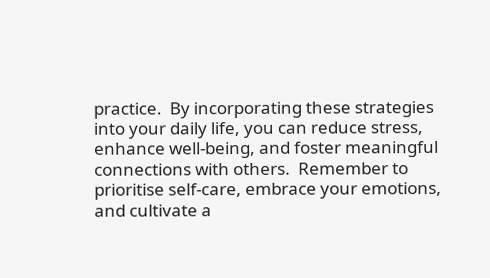practice.  By incorporating these strategies into your daily life, you can reduce stress, enhance well-being, and foster meaningful connections with others.  Remember to prioritise self-care, embrace your emotions, and cultivate a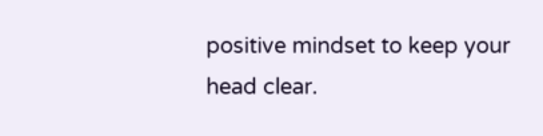positive mindset to keep your head clear.